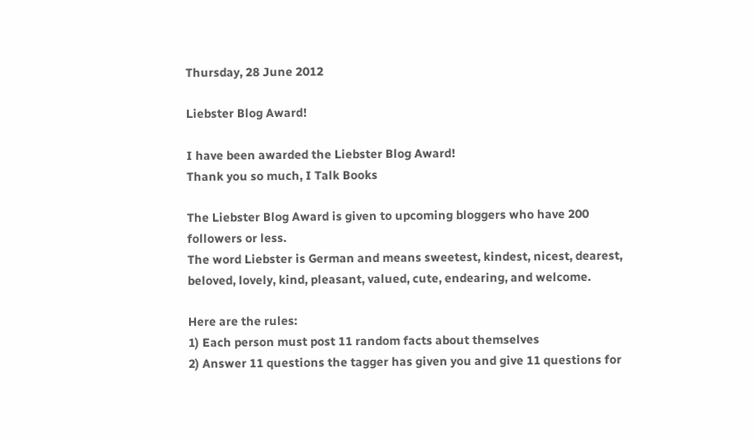Thursday, 28 June 2012

Liebster Blog Award!

I have been awarded the Liebster Blog Award!
Thank you so much, I Talk Books

The Liebster Blog Award is given to upcoming bloggers who have 200 followers or less.
The word Liebster is German and means sweetest, kindest, nicest, dearest, beloved, lovely, kind, pleasant, valued, cute, endearing, and welcome.

Here are the rules:
1) Each person must post 11 random facts about themselves
2) Answer 11 questions the tagger has given you and give 11 questions for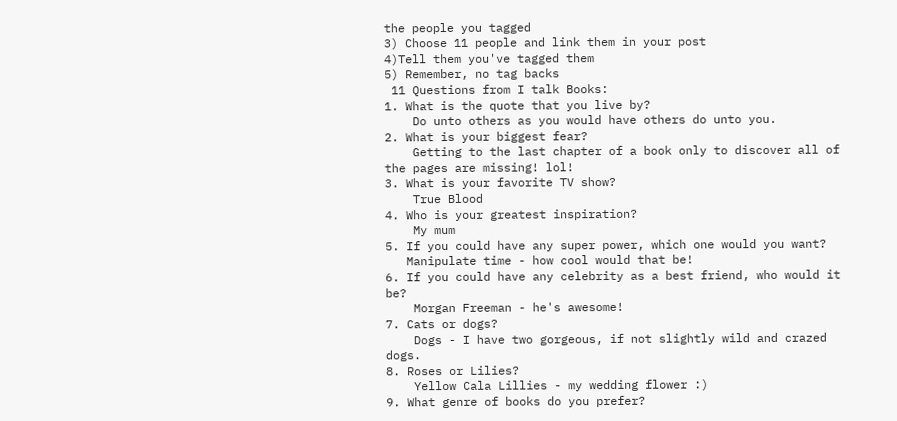the people you tagged
3) Choose 11 people and link them in your post
4)Tell them you've tagged them
5) Remember, no tag backs
 11 Questions from I talk Books:
1. What is the quote that you live by?
    Do unto others as you would have others do unto you.
2. What is your biggest fear?
    Getting to the last chapter of a book only to discover all of the pages are missing! lol!
3. What is your favorite TV show?
    True Blood
4. Who is your greatest inspiration?
    My mum
5. If you could have any super power, which one would you want?
   Manipulate time - how cool would that be!
6. If you could have any celebrity as a best friend, who would it be?
    Morgan Freeman - he's awesome!
7. Cats or dogs?
    Dogs - I have two gorgeous, if not slightly wild and crazed dogs.
8. Roses or Lilies?
    Yellow Cala Lillies - my wedding flower :)
9. What genre of books do you prefer?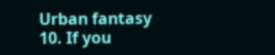Urban fantasy
10. If you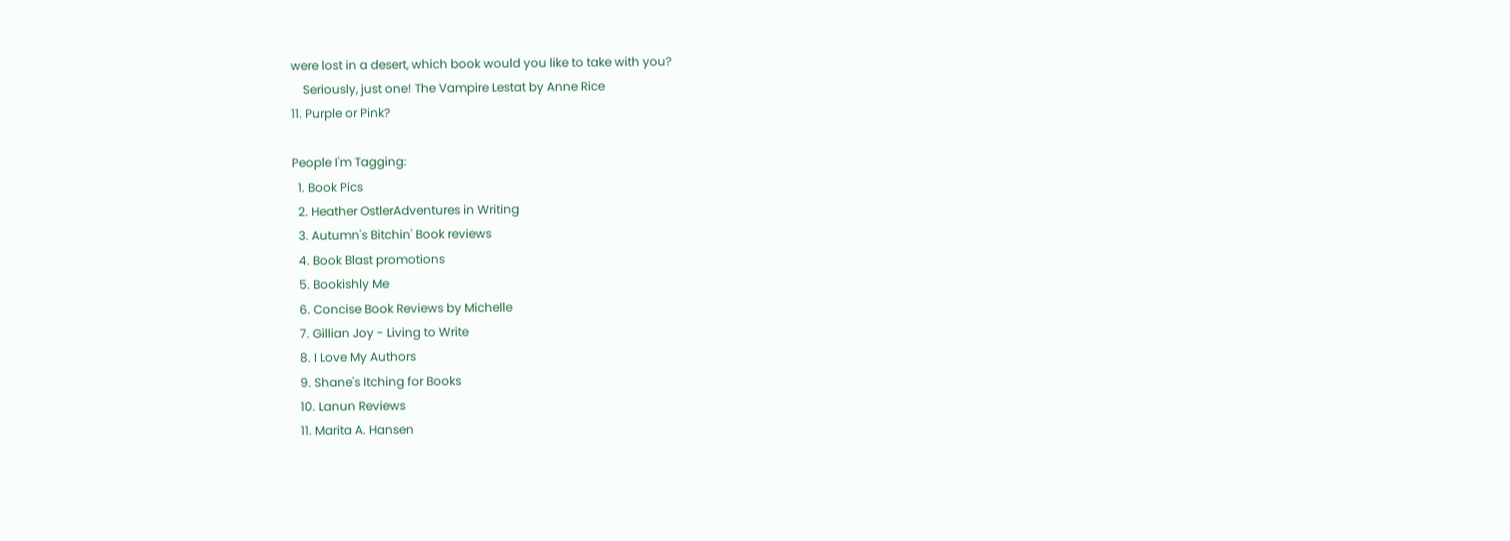were lost in a desert, which book would you like to take with you?
    Seriously, just one! The Vampire Lestat by Anne Rice
11. Purple or Pink?

People I'm Tagging:
  1. Book Pics
  2. Heather OstlerAdventures in Writing
  3. Autumn's Bitchin' Book reviews
  4. Book Blast promotions
  5. Bookishly Me
  6. Concise Book Reviews by Michelle
  7. Gillian Joy - Living to Write
  8. I Love My Authors
  9. Shane's Itching for Books
  10. Lanun Reviews
  11. Marita A. Hansen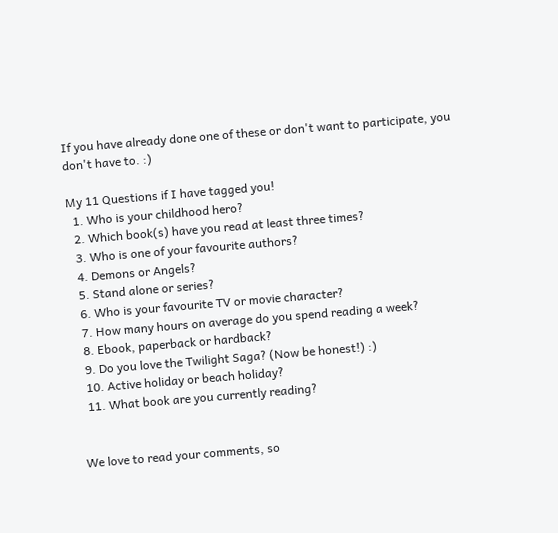If you have already done one of these or don't want to participate, you don't have to. :)

My 11 Questions if I have tagged you!
  1. Who is your childhood hero?
  2. Which book(s) have you read at least three times?
  3. Who is one of your favourite authors?
  4. Demons or Angels?
  5. Stand alone or series?
  6. Who is your favourite TV or movie character?
  7. How many hours on average do you spend reading a week?
  8. Ebook, paperback or hardback?
  9. Do you love the Twilight Saga? (Now be honest!) :)
  10. Active holiday or beach holiday?
  11. What book are you currently reading?


We love to read your comments, so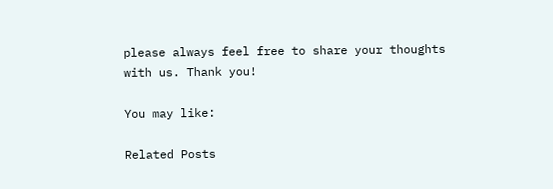please always feel free to share your thoughts with us. Thank you!

You may like:

Related Posts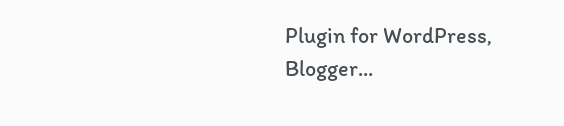Plugin for WordPress, Blogger...